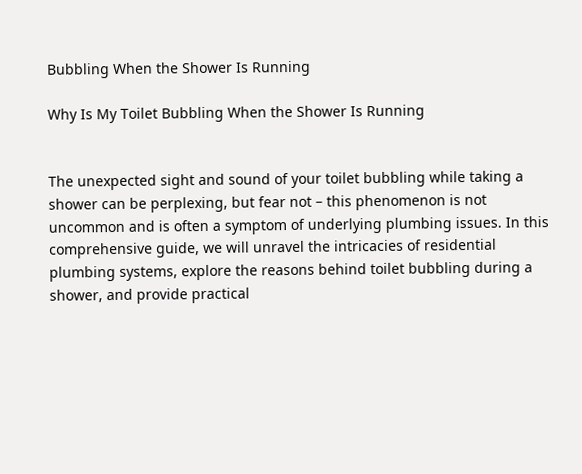Bubbling When the Shower Is Running

Why Is My Toilet Bubbling When the Shower Is Running


The unexpected sight and sound of your toilet bubbling while taking a shower can be perplexing, but fear not – this phenomenon is not uncommon and is often a symptom of underlying plumbing issues. In this comprehensive guide, we will unravel the intricacies of residential plumbing systems, explore the reasons behind toilet bubbling during a shower, and provide practical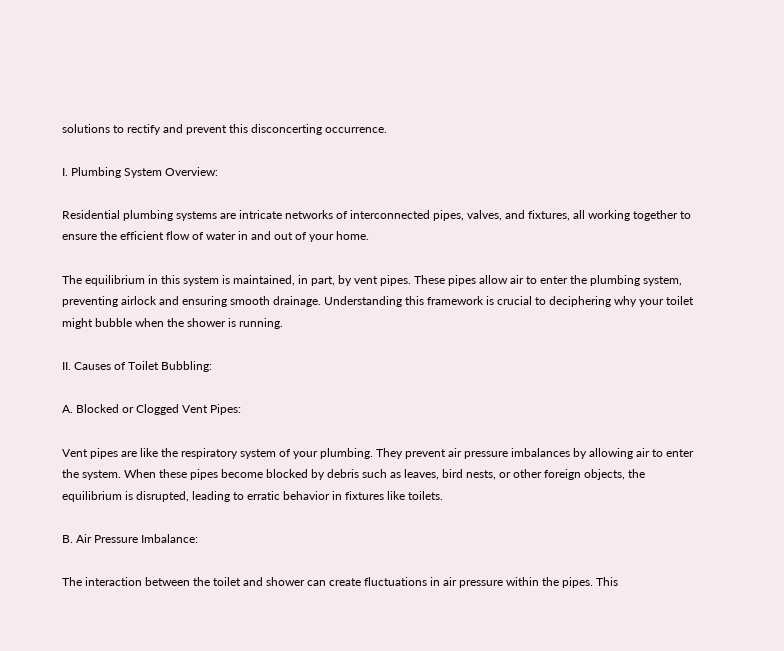solutions to rectify and prevent this disconcerting occurrence.

I. Plumbing System Overview:

Residential plumbing systems are intricate networks of interconnected pipes, valves, and fixtures, all working together to ensure the efficient flow of water in and out of your home.

The equilibrium in this system is maintained, in part, by vent pipes. These pipes allow air to enter the plumbing system, preventing airlock and ensuring smooth drainage. Understanding this framework is crucial to deciphering why your toilet might bubble when the shower is running.

II. Causes of Toilet Bubbling:

A. Blocked or Clogged Vent Pipes:

Vent pipes are like the respiratory system of your plumbing. They prevent air pressure imbalances by allowing air to enter the system. When these pipes become blocked by debris such as leaves, bird nests, or other foreign objects, the equilibrium is disrupted, leading to erratic behavior in fixtures like toilets.

B. Air Pressure Imbalance:

The interaction between the toilet and shower can create fluctuations in air pressure within the pipes. This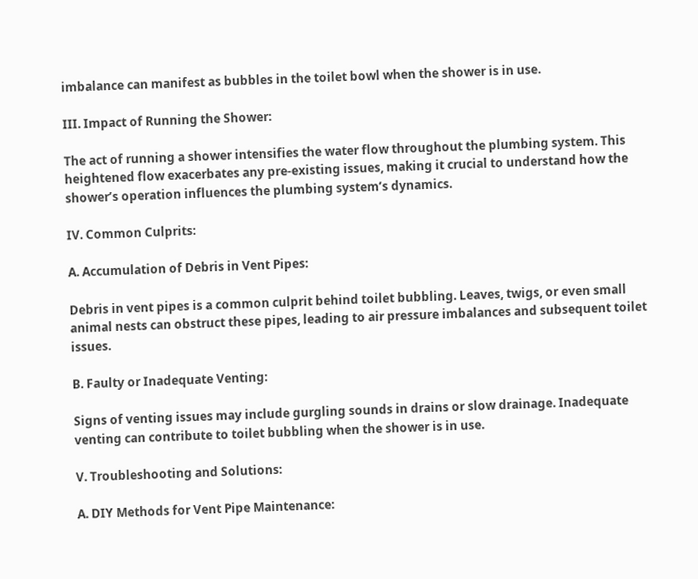imbalance can manifest as bubbles in the toilet bowl when the shower is in use.

III. Impact of Running the Shower:

The act of running a shower intensifies the water flow throughout the plumbing system. This heightened flow exacerbates any pre-existing issues, making it crucial to understand how the shower’s operation influences the plumbing system’s dynamics.

IV. Common Culprits:

A. Accumulation of Debris in Vent Pipes:

Debris in vent pipes is a common culprit behind toilet bubbling. Leaves, twigs, or even small animal nests can obstruct these pipes, leading to air pressure imbalances and subsequent toilet issues.

B. Faulty or Inadequate Venting:

Signs of venting issues may include gurgling sounds in drains or slow drainage. Inadequate venting can contribute to toilet bubbling when the shower is in use.

V. Troubleshooting and Solutions:

A. DIY Methods for Vent Pipe Maintenance: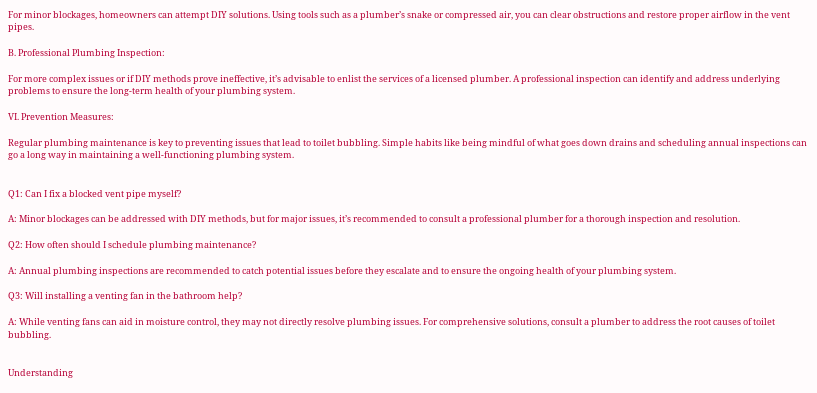For minor blockages, homeowners can attempt DIY solutions. Using tools such as a plumber’s snake or compressed air, you can clear obstructions and restore proper airflow in the vent pipes.

B. Professional Plumbing Inspection:

For more complex issues or if DIY methods prove ineffective, it’s advisable to enlist the services of a licensed plumber. A professional inspection can identify and address underlying problems to ensure the long-term health of your plumbing system.

VI. Prevention Measures:

Regular plumbing maintenance is key to preventing issues that lead to toilet bubbling. Simple habits like being mindful of what goes down drains and scheduling annual inspections can go a long way in maintaining a well-functioning plumbing system.


Q1: Can I fix a blocked vent pipe myself?

A: Minor blockages can be addressed with DIY methods, but for major issues, it’s recommended to consult a professional plumber for a thorough inspection and resolution.

Q2: How often should I schedule plumbing maintenance?

A: Annual plumbing inspections are recommended to catch potential issues before they escalate and to ensure the ongoing health of your plumbing system.

Q3: Will installing a venting fan in the bathroom help?

A: While venting fans can aid in moisture control, they may not directly resolve plumbing issues. For comprehensive solutions, consult a plumber to address the root causes of toilet bubbling.


Understanding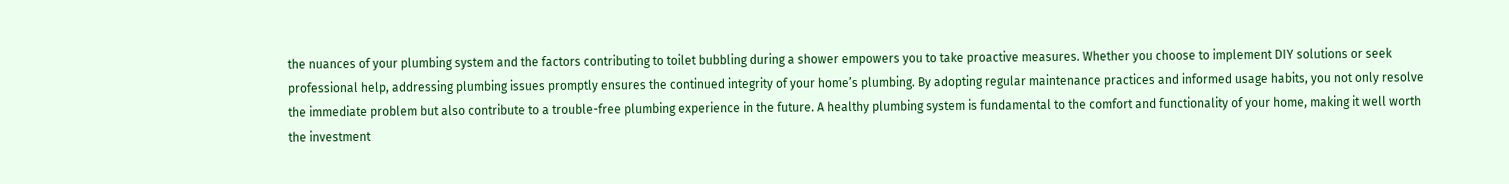the nuances of your plumbing system and the factors contributing to toilet bubbling during a shower empowers you to take proactive measures. Whether you choose to implement DIY solutions or seek professional help, addressing plumbing issues promptly ensures the continued integrity of your home’s plumbing. By adopting regular maintenance practices and informed usage habits, you not only resolve the immediate problem but also contribute to a trouble-free plumbing experience in the future. A healthy plumbing system is fundamental to the comfort and functionality of your home, making it well worth the investment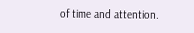of time and attention.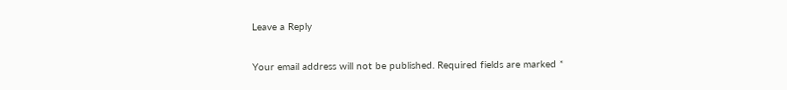Leave a Reply

Your email address will not be published. Required fields are marked *